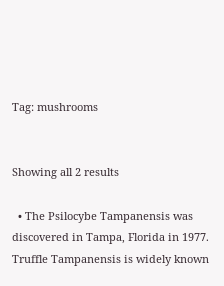Tag: mushrooms


Showing all 2 results

  • The Psilocybe Tampanensis was discovered in Tampa, Florida in 1977. Truffle Tampanensis is widely known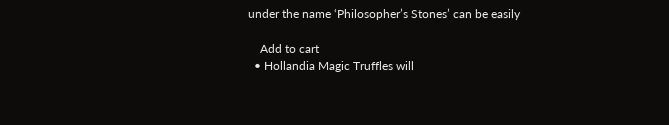under the name ‘Philosopher’s Stones’ can be easily

    Add to cart
  • Hollandia Magic Truffles will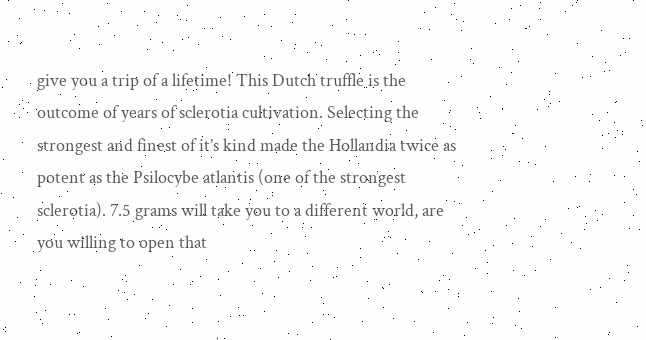give you a trip of a lifetime! This Dutch truffle is the outcome of years of sclerotia cultivation. Selecting the strongest and finest of it’s kind made the Hollandia twice as potent as the Psilocybe atlantis (one of the strongest sclerotia). 7.5 grams will take you to a different world, are you willing to open that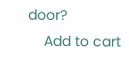door?
    Add to cart